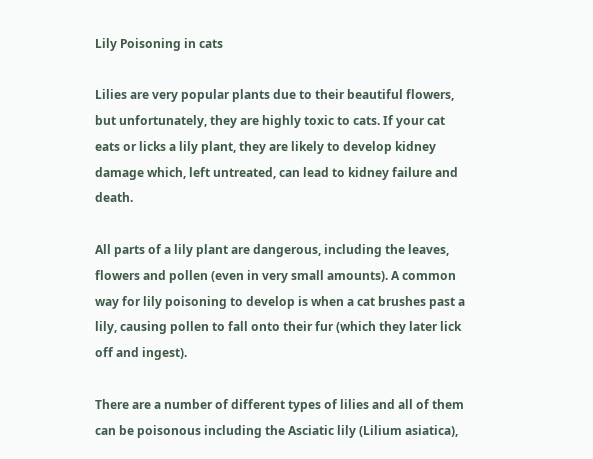Lily Poisoning in cats

Lilies are very popular plants due to their beautiful flowers, but unfortunately, they are highly toxic to cats. If your cat eats or licks a lily plant, they are likely to develop kidney damage which, left untreated, can lead to kidney failure and death.

All parts of a lily plant are dangerous, including the leaves, flowers and pollen (even in very small amounts). A common way for lily poisoning to develop is when a cat brushes past a lily, causing pollen to fall onto their fur (which they later lick off and ingest).

There are a number of different types of lilies and all of them can be poisonous including the Asciatic lily (Lilium asiatica),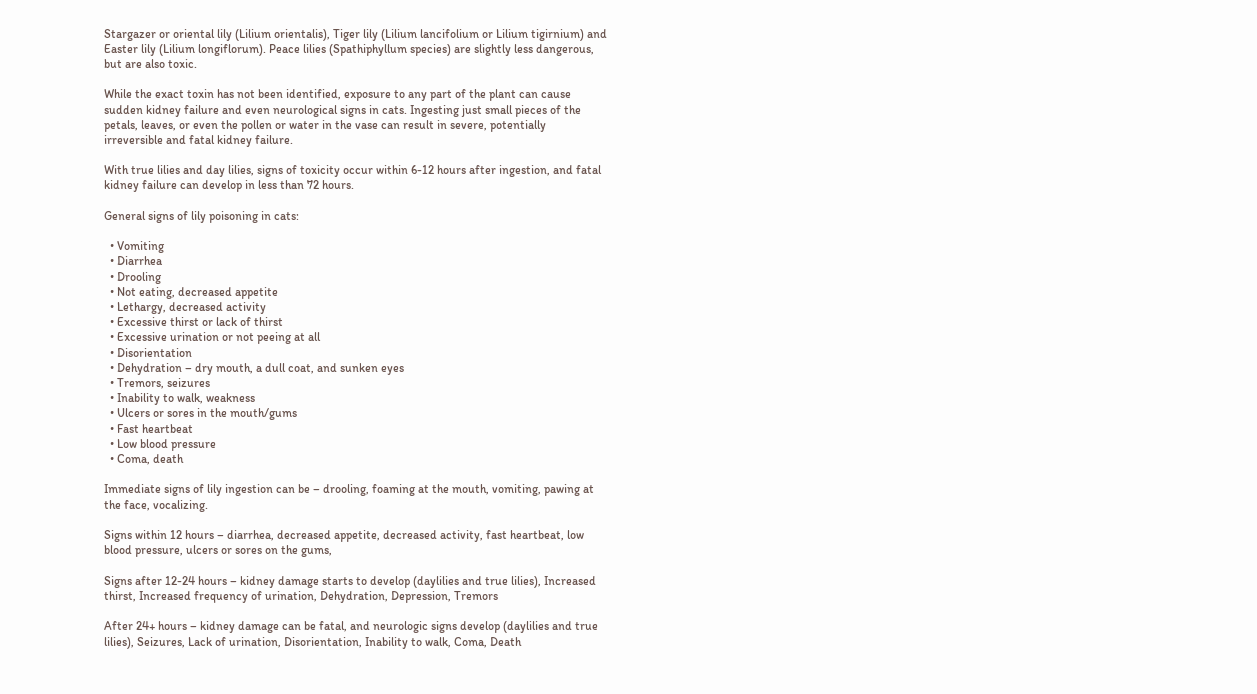Stargazer or oriental lily (Lilium orientalis), Tiger lily (Lilium lancifolium or Lilium tigirnium) and Easter lily (Lilium longiflorum). Peace lilies (Spathiphyllum species) are slightly less dangerous, but are also toxic.

While the exact toxin has not been identified, exposure to any part of the plant can cause sudden kidney failure and even neurological signs in cats. Ingesting just small pieces of the petals, leaves, or even the pollen or water in the vase can result in severe, potentially irreversible and fatal kidney failure.

With true lilies and day lilies, signs of toxicity occur within 6-12 hours after ingestion, and fatal kidney failure can develop in less than 72 hours.

General signs of lily poisoning in cats:

  • Vomiting
  • Diarrhea
  • Drooling
  • Not eating, decreased appetite
  • Lethargy, decreased activity
  • Excessive thirst or lack of thirst
  • Excessive urination or not peeing at all
  • Disorientation
  • Dehydration – dry mouth, a dull coat, and sunken eyes
  • Tremors, seizures
  • Inability to walk, weakness
  • Ulcers or sores in the mouth/gums
  • Fast heartbeat
  • Low blood pressure
  • Coma, death

Immediate signs of lily ingestion can be – drooling, foaming at the mouth, vomiting, pawing at the face, vocalizing.

Signs within 12 hours – diarrhea, decreased appetite, decreased activity, fast heartbeat, low blood pressure, ulcers or sores on the gums,

Signs after 12-24 hours – kidney damage starts to develop (daylilies and true lilies), Increased thirst, Increased frequency of urination, Dehydration, Depression, Tremors

After 24+ hours – kidney damage can be fatal, and neurologic signs develop (daylilies and true lilies), Seizures, Lack of urination, Disorientation, Inability to walk, Coma, Death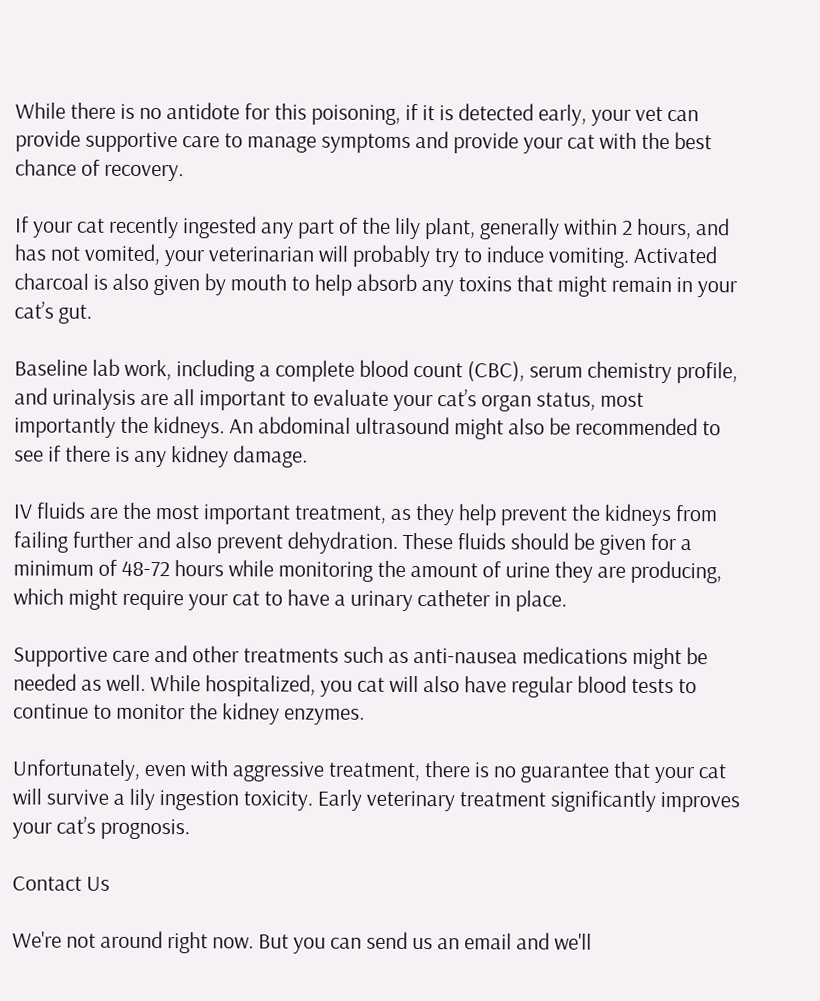While there is no antidote for this poisoning, if it is detected early, your vet can provide supportive care to manage symptoms and provide your cat with the best chance of recovery.

If your cat recently ingested any part of the lily plant, generally within 2 hours, and has not vomited, your veterinarian will probably try to induce vomiting. Activated charcoal is also given by mouth to help absorb any toxins that might remain in your cat’s gut.

Baseline lab work, including a complete blood count (CBC), serum chemistry profile, and urinalysis are all important to evaluate your cat’s organ status, most importantly the kidneys. An abdominal ultrasound might also be recommended to see if there is any kidney damage.

IV fluids are the most important treatment, as they help prevent the kidneys from failing further and also prevent dehydration. These fluids should be given for a minimum of 48-72 hours while monitoring the amount of urine they are producing, which might require your cat to have a urinary catheter in place.

Supportive care and other treatments such as anti-nausea medications might be needed as well. While hospitalized, you cat will also have regular blood tests to continue to monitor the kidney enzymes.

Unfortunately, even with aggressive treatment, there is no guarantee that your cat will survive a lily ingestion toxicity. Early veterinary treatment significantly improves your cat’s prognosis.

Contact Us

We're not around right now. But you can send us an email and we'll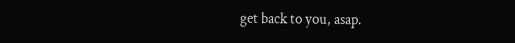get back to you, asap.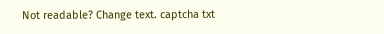Not readable? Change text. captcha txt